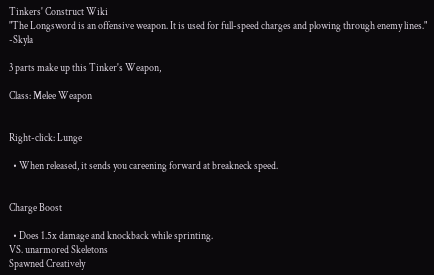Tinkers' Construct Wiki
"The Longsword is an offensive weapon. It is used for full-speed charges and plowing through enemy lines." -Skyla

3 parts make up this Tinker's Weapon,

Class: Melee Weapon


Right-click: Lunge

  • When released, it sends you careening forward at breakneck speed.


Charge Boost

  • Does 1.5x damage and knockback while sprinting.
VS. unarmored Skeletons
Spawned Creatively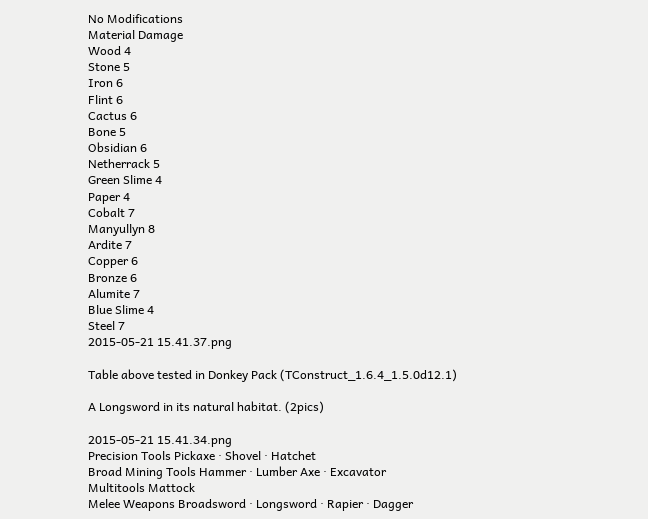No Modifications
Material Damage
Wood 4
Stone 5
Iron 6
Flint 6
Cactus 6
Bone 5
Obsidian 6
Netherrack 5
Green Slime 4
Paper 4
Cobalt 7
Manyullyn 8
Ardite 7
Copper 6
Bronze 6
Alumite 7
Blue Slime 4
Steel 7
2015-05-21 15.41.37.png

Table above tested in Donkey Pack (TConstruct_1.6.4_1.5.0d12.1)

A Longsword in its natural habitat. (2pics)

2015-05-21 15.41.34.png
Precision Tools Pickaxe · Shovel · Hatchet
Broad Mining Tools Hammer · Lumber Axe · Excavator
Multitools Mattock
Melee Weapons Broadsword · Longsword · Rapier · Dagger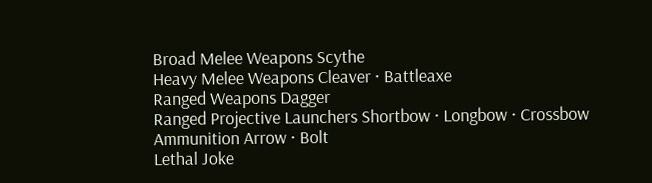Broad Melee Weapons Scythe
Heavy Melee Weapons Cleaver · Battleaxe
Ranged Weapons Dagger
Ranged Projective Launchers Shortbow · Longbow · Crossbow
Ammunition Arrow · Bolt
Lethal Joke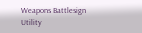Weapons Battlesign
Utility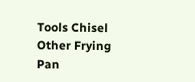Tools Chisel
Other Frying Pan